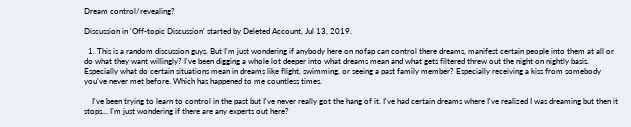Dream control/revealing?

Discussion in 'Off-topic Discussion' started by Deleted Account, Jul 13, 2019.

  1. This is a random discussion guys. But I'm just wondering if anybody here on nofap can control there dreams, manifest certain people into them at all or do what they want willingly? I've been digging a whole lot deeper into what dreams mean and what gets filtered threw out the night on nightly basis. Especially what do certain situations mean in dreams like flight, swimming, or seeing a past family member? Especially receiving a kiss from somebody you've never met before. Which has happened to me countless times.

    I've been trying to learn to control in the past but I've never really got the hang of it. I've had certain dreams where I've realized I was dreaming but then it stops... I'm just wondering if there are any experts out here?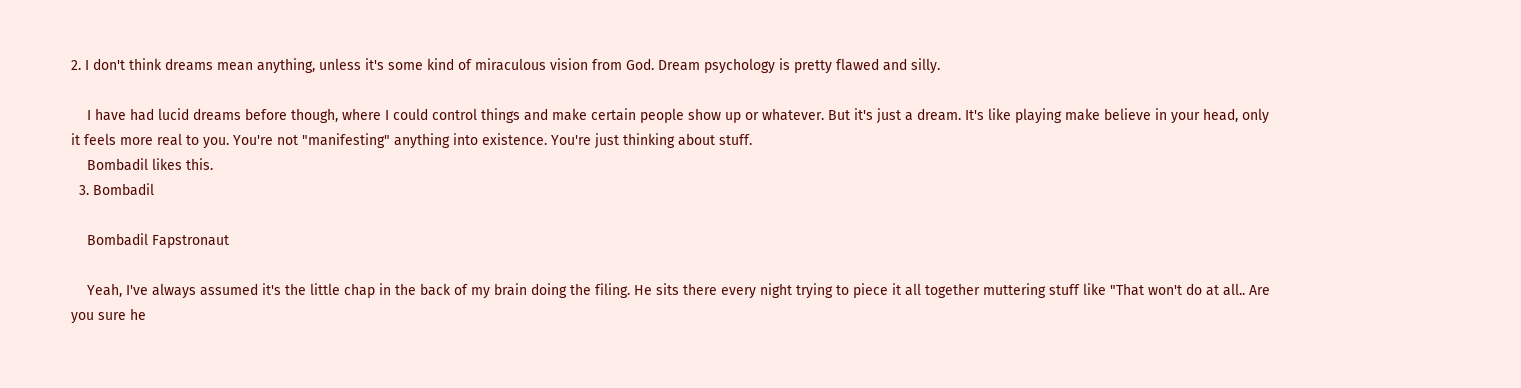2. I don't think dreams mean anything, unless it's some kind of miraculous vision from God. Dream psychology is pretty flawed and silly.

    I have had lucid dreams before though, where I could control things and make certain people show up or whatever. But it's just a dream. It's like playing make believe in your head, only it feels more real to you. You're not "manifesting" anything into existence. You're just thinking about stuff.
    Bombadil likes this.
  3. Bombadil

    Bombadil Fapstronaut

    Yeah, I've always assumed it's the little chap in the back of my brain doing the filing. He sits there every night trying to piece it all together muttering stuff like "That won't do at all.. Are you sure he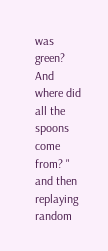was green? And where did all the spoons come from? " and then replaying random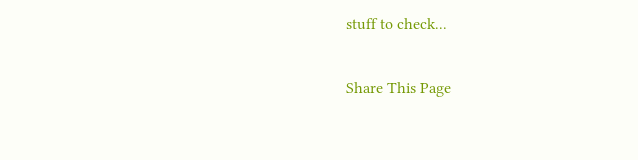stuff to check...

Share This Page